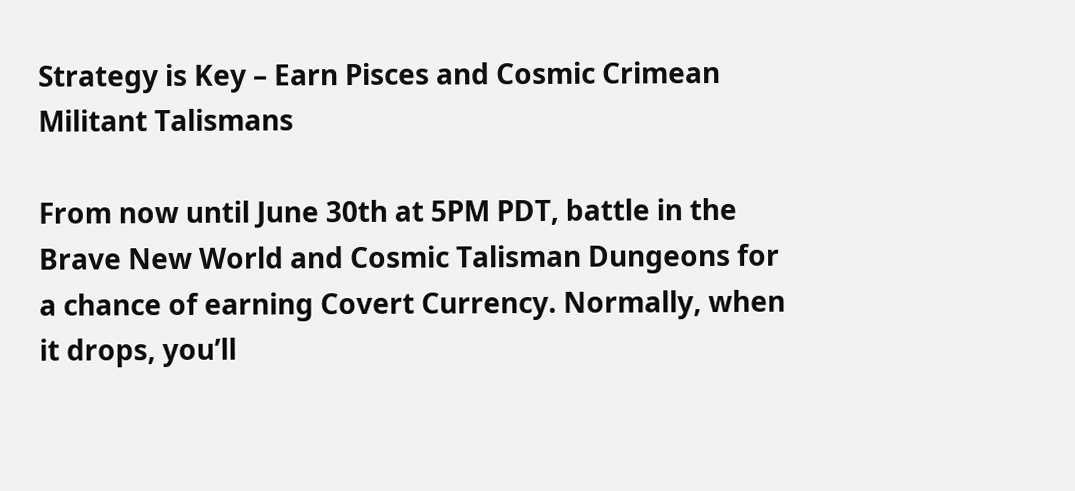Strategy is Key – Earn Pisces and Cosmic Crimean Militant Talismans

From now until June 30th at 5PM PDT, battle in the Brave New World and Cosmic Talisman Dungeons for a chance of earning Covert Currency. Normally, when it drops, you’ll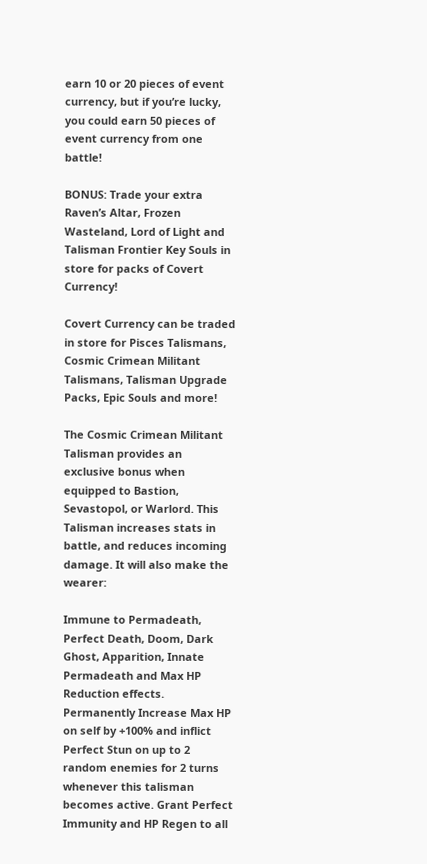earn 10 or 20 pieces of event currency, but if you’re lucky, you could earn 50 pieces of event currency from one battle!

BONUS: Trade your extra Raven’s Altar, Frozen Wasteland, Lord of Light and Talisman Frontier Key Souls in store for packs of Covert Currency!

Covert Currency can be traded in store for Pisces Talismans, Cosmic Crimean Militant Talismans, Talisman Upgrade Packs, Epic Souls and more!

The Cosmic Crimean Militant Talisman provides an exclusive bonus when equipped to Bastion, Sevastopol, or Warlord. This Talisman increases stats in battle, and reduces incoming damage. It will also make the wearer:

Immune to Permadeath, Perfect Death, Doom, Dark Ghost, Apparition, Innate Permadeath and Max HP Reduction effects. Permanently Increase Max HP on self by +100% and inflict Perfect Stun on up to 2 random enemies for 2 turns whenever this talisman becomes active. Grant Perfect Immunity and HP Regen to all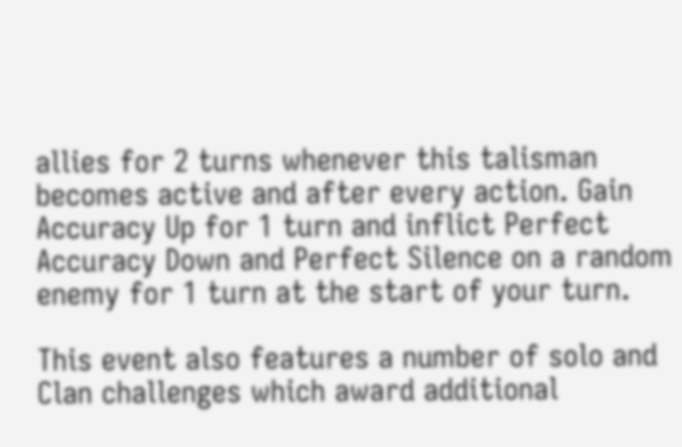allies for 2 turns whenever this talisman becomes active and after every action. Gain Accuracy Up for 1 turn and inflict Perfect Accuracy Down and Perfect Silence on a random enemy for 1 turn at the start of your turn.

This event also features a number of solo and Clan challenges which award additional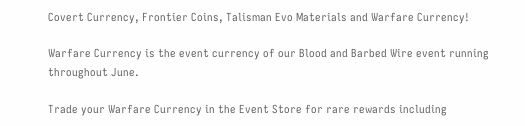Covert Currency, Frontier Coins, Talisman Evo Materials and Warfare Currency!

Warfare Currency is the event currency of our Blood and Barbed Wire event running throughout June.

Trade your Warfare Currency in the Event Store for rare rewards including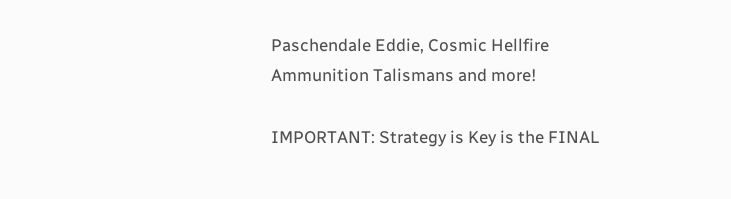Paschendale Eddie, Cosmic Hellfire Ammunition Talismans and more!

IMPORTANT: Strategy is Key is the FINAL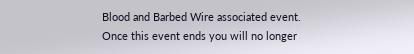Blood and Barbed Wire associated event. Once this event ends you will no longer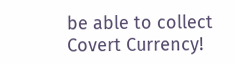be able to collect Covert Currency!